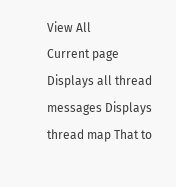View All             Current page
Displays all thread messages Displays thread map That to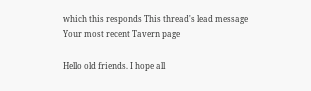which this responds This thread's lead message Your most recent Tavern page

Hello old friends. I hope all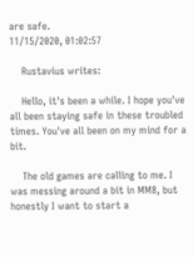are safe.
11/15/2020, 01:02:57

    Rustavius writes:

    Hello, it's been a while. I hope you've all been staying safe in these troubled times. You've all been on my mind for a bit.

    The old games are calling to me. I was messing around a bit in MM8, but honestly I want to start a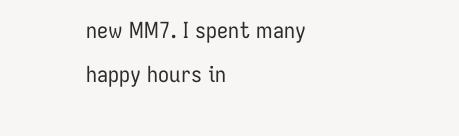new MM7. I spent many happy hours in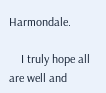Harmondale.

    I truly hope all are well and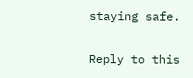staying safe.

Reply to this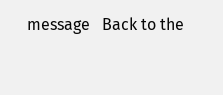message   Back to the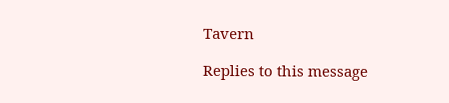Tavern

Replies to this message